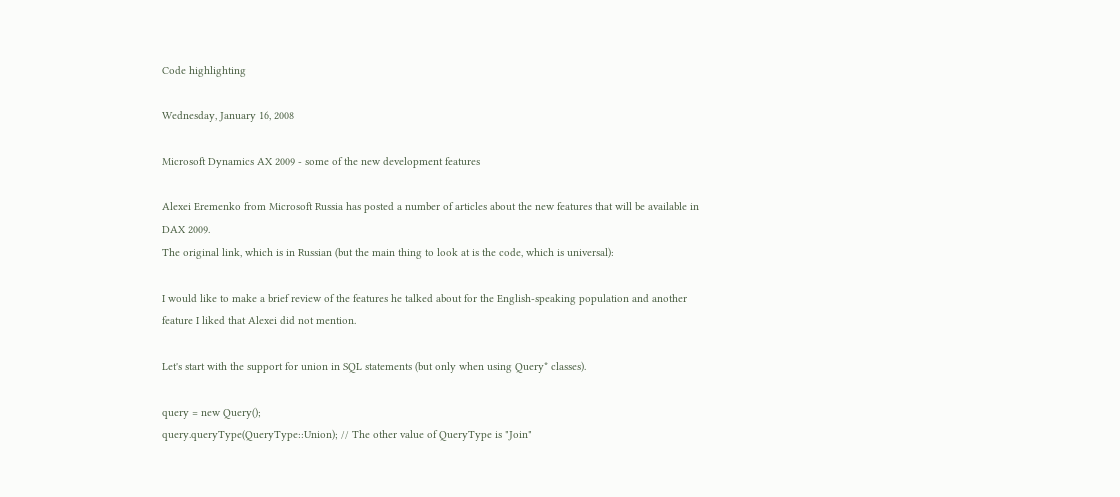Code highlighting

Wednesday, January 16, 2008

Microsoft Dynamics AX 2009 - some of the new development features

Alexei Eremenko from Microsoft Russia has posted a number of articles about the new features that will be available in DAX 2009.
The original link, which is in Russian (but the main thing to look at is the code, which is universal):

I would like to make a brief review of the features he talked about for the English-speaking population and another feature I liked that Alexei did not mention.

Let's start with the support for union in SQL statements (but only when using Query* classes).

query = new Query();
query.queryType(QueryType::Union); // The other value of QueryType is "Join"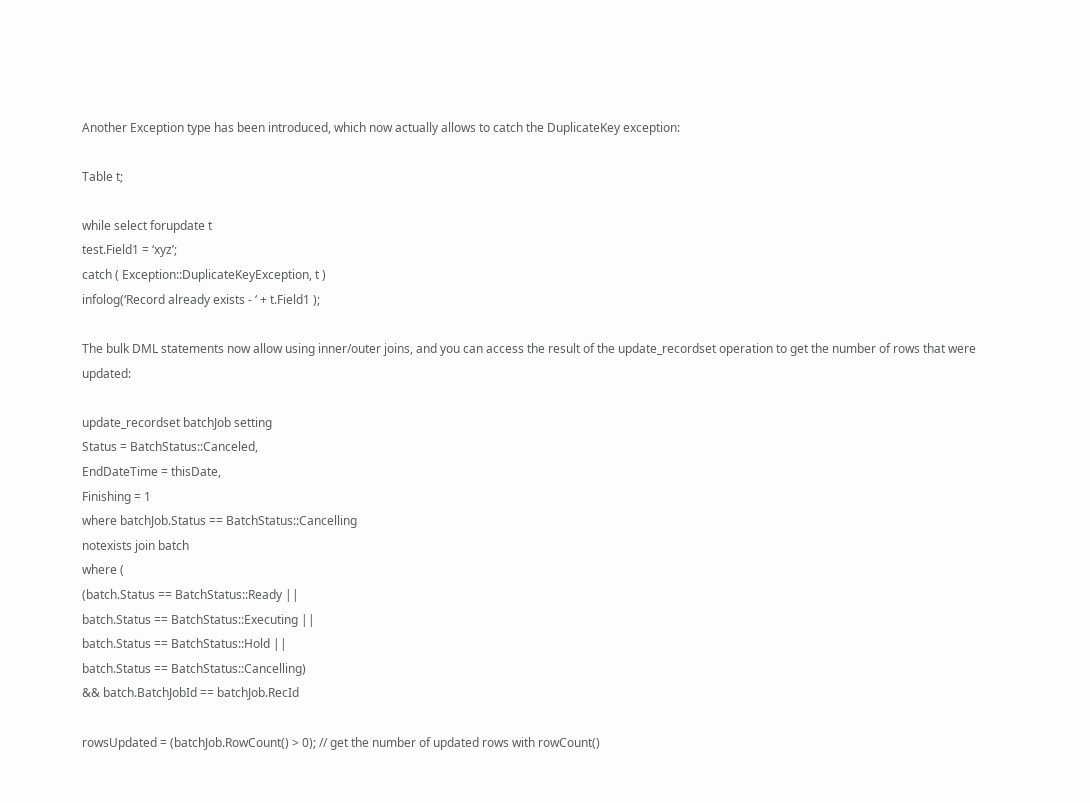Another Exception type has been introduced, which now actually allows to catch the DuplicateKey exception:

Table t;

while select forupdate t
test.Field1 = ‘xyz’;
catch ( Exception::DuplicateKeyException, t )
infolog(‘Record already exists - ‘ + t.Field1 );

The bulk DML statements now allow using inner/outer joins, and you can access the result of the update_recordset operation to get the number of rows that were updated:

update_recordset batchJob setting
Status = BatchStatus::Canceled,
EndDateTime = thisDate,
Finishing = 1
where batchJob.Status == BatchStatus::Cancelling
notexists join batch
where (
(batch.Status == BatchStatus::Ready ||
batch.Status == BatchStatus::Executing ||
batch.Status == BatchStatus::Hold ||
batch.Status == BatchStatus::Cancelling)
&& batch.BatchJobId == batchJob.RecId

rowsUpdated = (batchJob.RowCount() > 0); // get the number of updated rows with rowCount()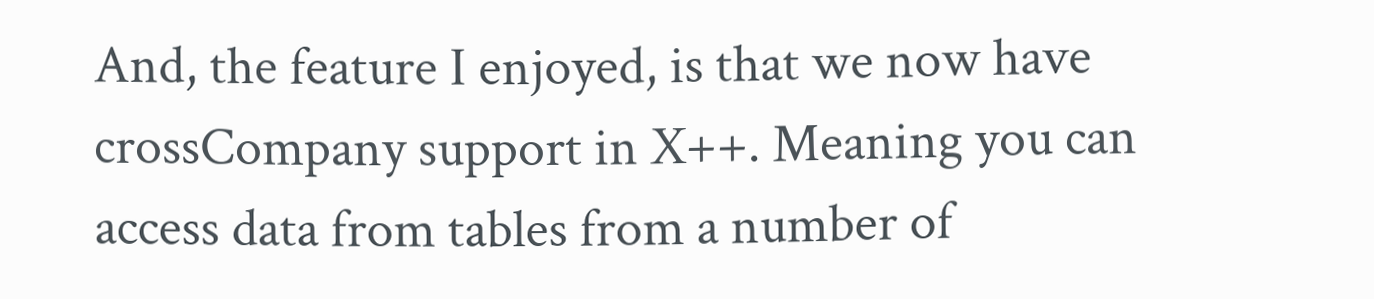And, the feature I enjoyed, is that we now have crossCompany support in X++. Meaning you can access data from tables from a number of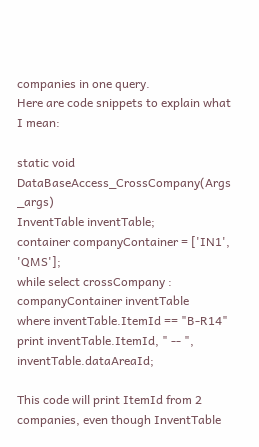companies in one query.
Here are code snippets to explain what I mean:

static void DataBaseAccess_CrossCompany(Args _args)
InventTable inventTable;
container companyContainer = ['IN1', 'QMS'];
while select crossCompany : companyContainer inventTable
where inventTable.ItemId == "B-R14"
print inventTable.ItemId, " -- ", inventTable.dataAreaId;

This code will print ItemId from 2 companies, even though InventTable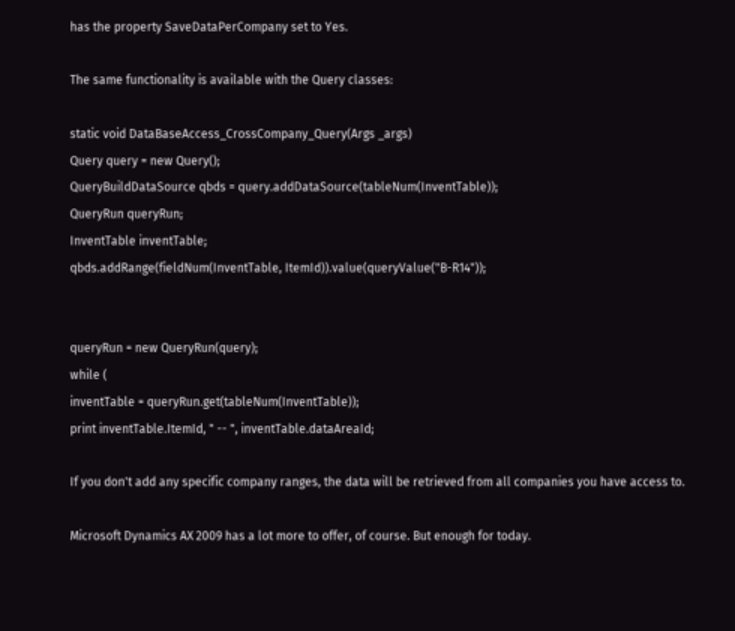has the property SaveDataPerCompany set to Yes.

The same functionality is available with the Query classes:

static void DataBaseAccess_CrossCompany_Query(Args _args)
Query query = new Query();
QueryBuildDataSource qbds = query.addDataSource(tableNum(InventTable));
QueryRun queryRun;
InventTable inventTable;
qbds.addRange(fieldNum(InventTable, ItemId)).value(queryValue("B-R14"));


queryRun = new QueryRun(query);
while (
inventTable = queryRun.get(tableNum(InventTable));
print inventTable.ItemId, " -- ", inventTable.dataAreaId;

If you don't add any specific company ranges, the data will be retrieved from all companies you have access to.

Microsoft Dynamics AX 2009 has a lot more to offer, of course. But enough for today.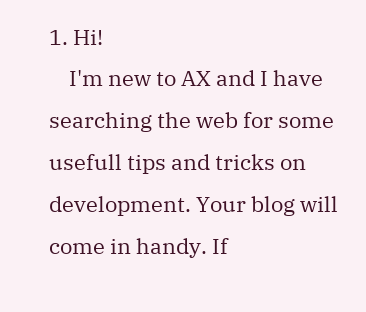1. Hi!
    I'm new to AX and I have searching the web for some usefull tips and tricks on development. Your blog will come in handy. If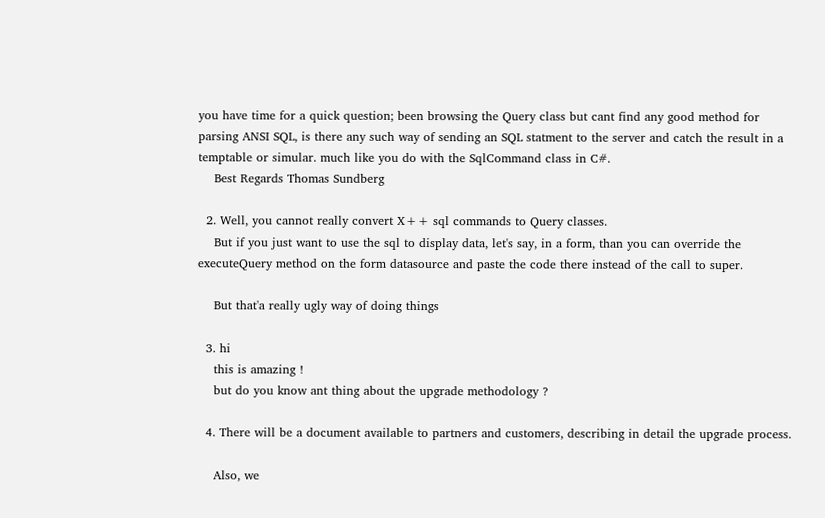you have time for a quick question; been browsing the Query class but cant find any good method for parsing ANSI SQL, is there any such way of sending an SQL statment to the server and catch the result in a temptable or simular. much like you do with the SqlCommand class in C#.
    Best Regards Thomas Sundberg

  2. Well, you cannot really convert X++ sql commands to Query classes.
    But if you just want to use the sql to display data, let's say, in a form, than you can override the executeQuery method on the form datasource and paste the code there instead of the call to super.

    But that'a really ugly way of doing things

  3. hi
    this is amazing !
    but do you know ant thing about the upgrade methodology ?

  4. There will be a document available to partners and customers, describing in detail the upgrade process.

    Also, we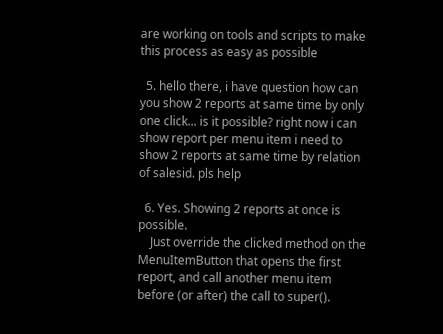are working on tools and scripts to make this process as easy as possible

  5. hello there, i have question how can you show 2 reports at same time by only one click... is it possible? right now i can show report per menu item i need to show 2 reports at same time by relation of salesid. pls help

  6. Yes. Showing 2 reports at once is possible.
    Just override the clicked method on the MenuItemButton that opens the first report, and call another menu item before (or after) the call to super().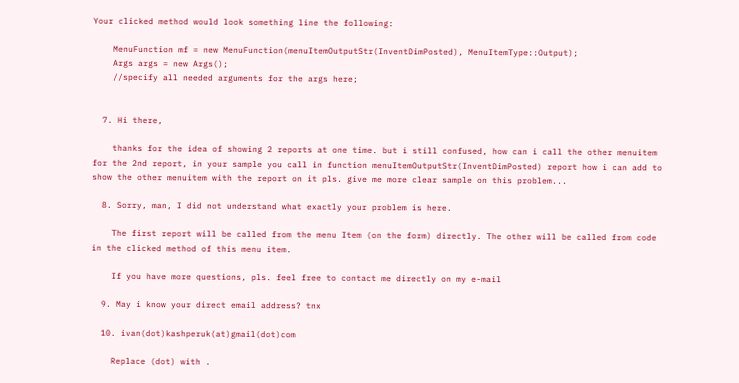Your clicked method would look something line the following:

    MenuFunction mf = new MenuFunction(menuItemOutputStr(InventDimPosted), MenuItemType::Output);
    Args args = new Args();
    //specify all needed arguments for the args here;


  7. Hi there,

    thanks for the idea of showing 2 reports at one time. but i still confused, how can i call the other menuitem for the 2nd report, in your sample you call in function menuItemOutputStr(InventDimPosted) report how i can add to show the other menuitem with the report on it pls. give me more clear sample on this problem...

  8. Sorry, man, I did not understand what exactly your problem is here.

    The first report will be called from the menu Item (on the form) directly. The other will be called from code in the clicked method of this menu item.

    If you have more questions, pls. feel free to contact me directly on my e-mail

  9. May i know your direct email address? tnx

  10. ivan(dot)kashperuk(at)gmail(dot)com

    Replace (dot) with .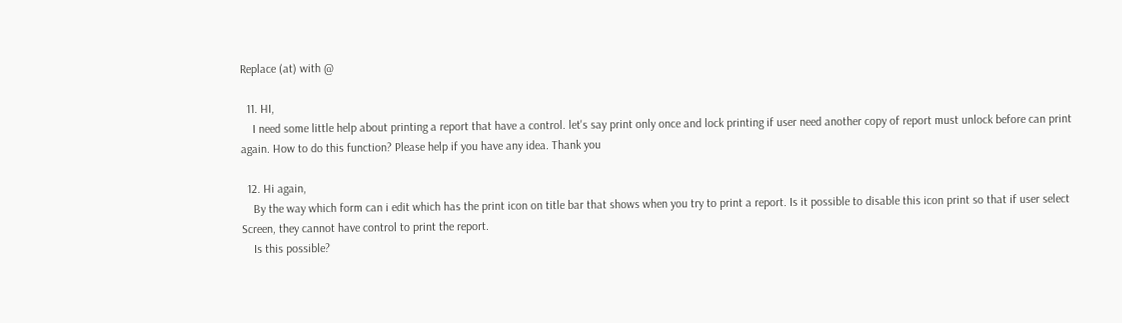Replace (at) with @

  11. HI,
    I need some little help about printing a report that have a control. let's say print only once and lock printing if user need another copy of report must unlock before can print again. How to do this function? Please help if you have any idea. Thank you

  12. Hi again,
    By the way which form can i edit which has the print icon on title bar that shows when you try to print a report. Is it possible to disable this icon print so that if user select Screen, they cannot have control to print the report.
    Is this possible?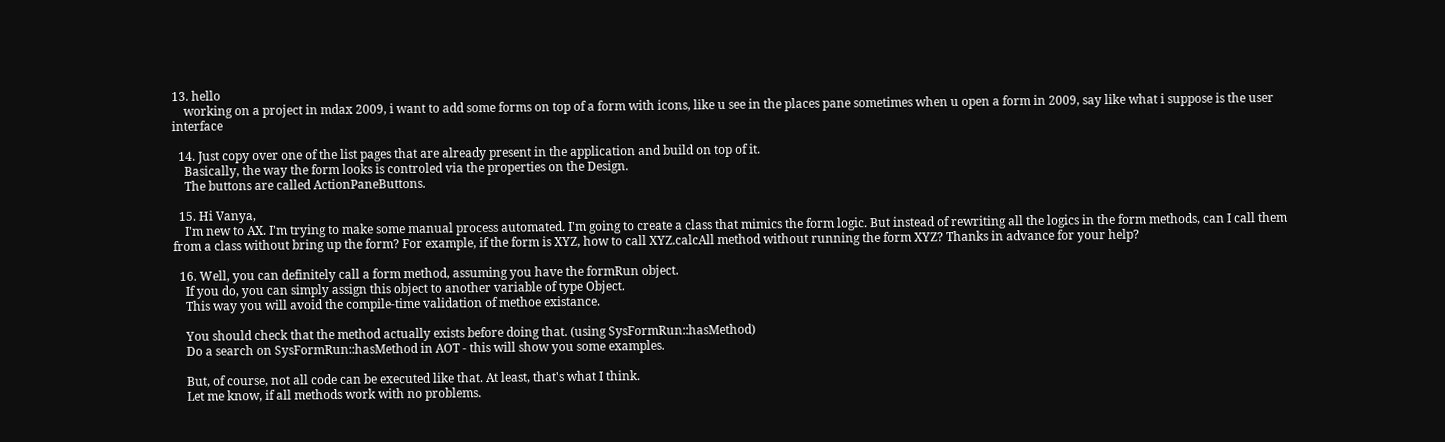13. hello
    working on a project in mdax 2009, i want to add some forms on top of a form with icons, like u see in the places pane sometimes when u open a form in 2009, say like what i suppose is the user interface

  14. Just copy over one of the list pages that are already present in the application and build on top of it.
    Basically, the way the form looks is controled via the properties on the Design.
    The buttons are called ActionPaneButtons.

  15. Hi Vanya,
    I'm new to AX. I'm trying to make some manual process automated. I'm going to create a class that mimics the form logic. But instead of rewriting all the logics in the form methods, can I call them from a class without bring up the form? For example, if the form is XYZ, how to call XYZ.calcAll method without running the form XYZ? Thanks in advance for your help?

  16. Well, you can definitely call a form method, assuming you have the formRun object.
    If you do, you can simply assign this object to another variable of type Object.
    This way you will avoid the compile-time validation of methoe existance.

    You should check that the method actually exists before doing that. (using SysFormRun::hasMethod)
    Do a search on SysFormRun::hasMethod in AOT - this will show you some examples.

    But, of course, not all code can be executed like that. At least, that's what I think.
    Let me know, if all methods work with no problems.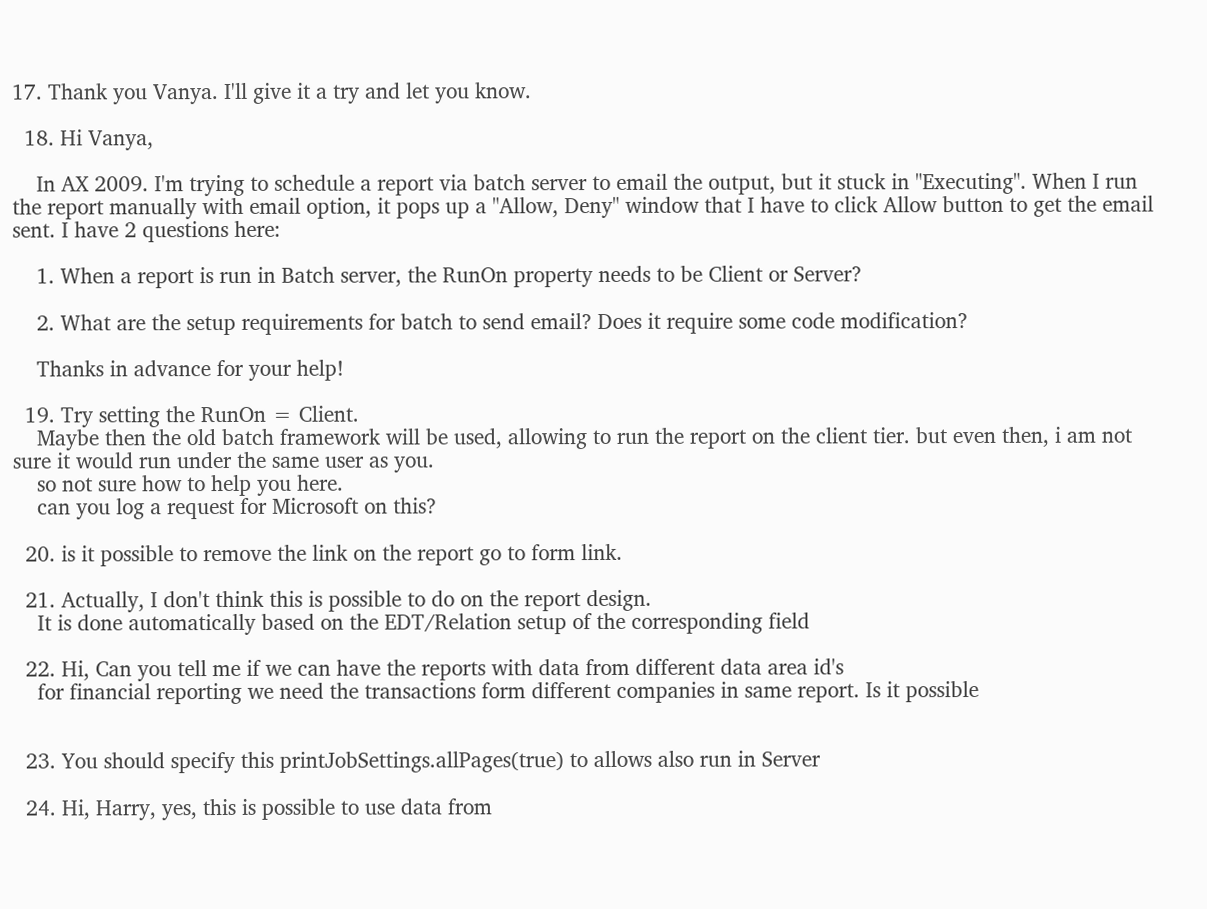17. Thank you Vanya. I'll give it a try and let you know.

  18. Hi Vanya,

    In AX 2009. I'm trying to schedule a report via batch server to email the output, but it stuck in "Executing". When I run the report manually with email option, it pops up a "Allow, Deny" window that I have to click Allow button to get the email sent. I have 2 questions here:

    1. When a report is run in Batch server, the RunOn property needs to be Client or Server?

    2. What are the setup requirements for batch to send email? Does it require some code modification?

    Thanks in advance for your help!

  19. Try setting the RunOn = Client.
    Maybe then the old batch framework will be used, allowing to run the report on the client tier. but even then, i am not sure it would run under the same user as you.
    so not sure how to help you here.
    can you log a request for Microsoft on this?

  20. is it possible to remove the link on the report go to form link.

  21. Actually, I don't think this is possible to do on the report design.
    It is done automatically based on the EDT/Relation setup of the corresponding field

  22. Hi, Can you tell me if we can have the reports with data from different data area id's
    for financial reporting we need the transactions form different companies in same report. Is it possible


  23. You should specify this printJobSettings.allPages(true) to allows also run in Server

  24. Hi, Harry, yes, this is possible to use data from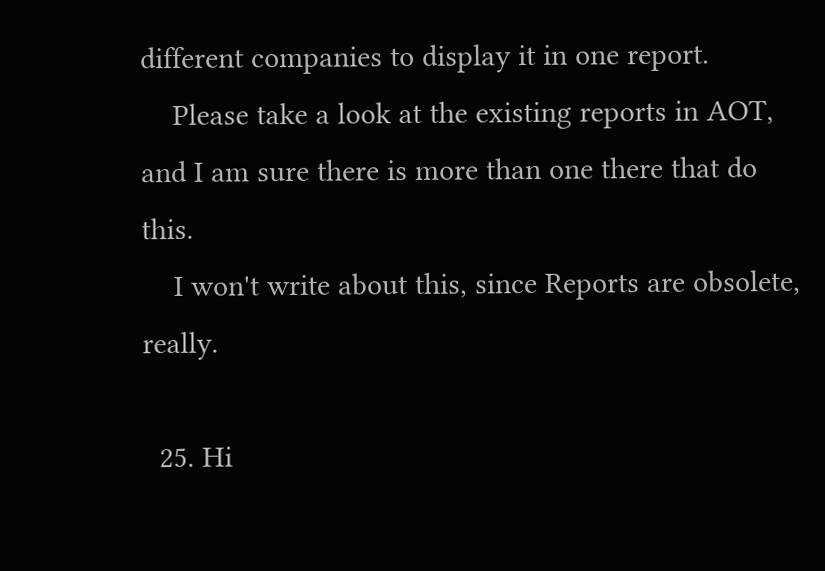different companies to display it in one report.
    Please take a look at the existing reports in AOT, and I am sure there is more than one there that do this.
    I won't write about this, since Reports are obsolete, really.

  25. Hi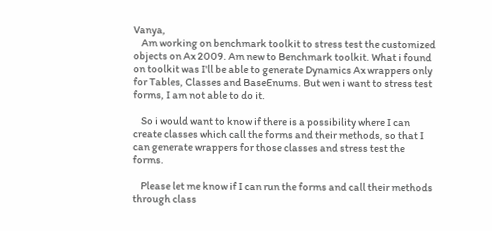Vanya,
    Am working on benchmark toolkit to stress test the customized objects on Ax 2009. Am new to Benchmark toolkit. What i found on toolkit was I'll be able to generate Dynamics Ax wrappers only for Tables, Classes and BaseEnums. But wen i want to stress test forms, I am not able to do it.

    So i would want to know if there is a possibility where I can create classes which call the forms and their methods, so that I can generate wrappers for those classes and stress test the forms.

    Please let me know if I can run the forms and call their methods through class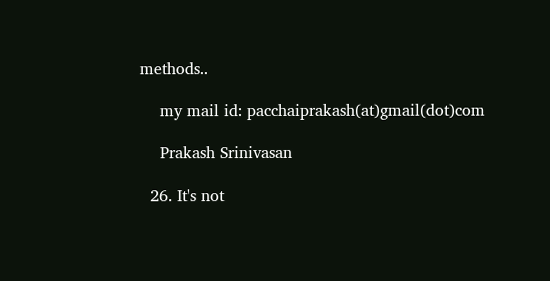methods..

    my mail id: pacchaiprakash(at)gmail(dot)com

    Prakash Srinivasan

  26. It's not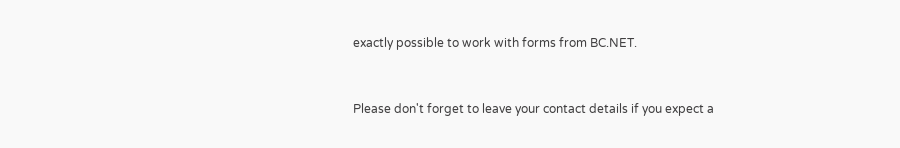exactly possible to work with forms from BC.NET.


Please don't forget to leave your contact details if you expect a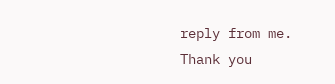reply from me. Thank you